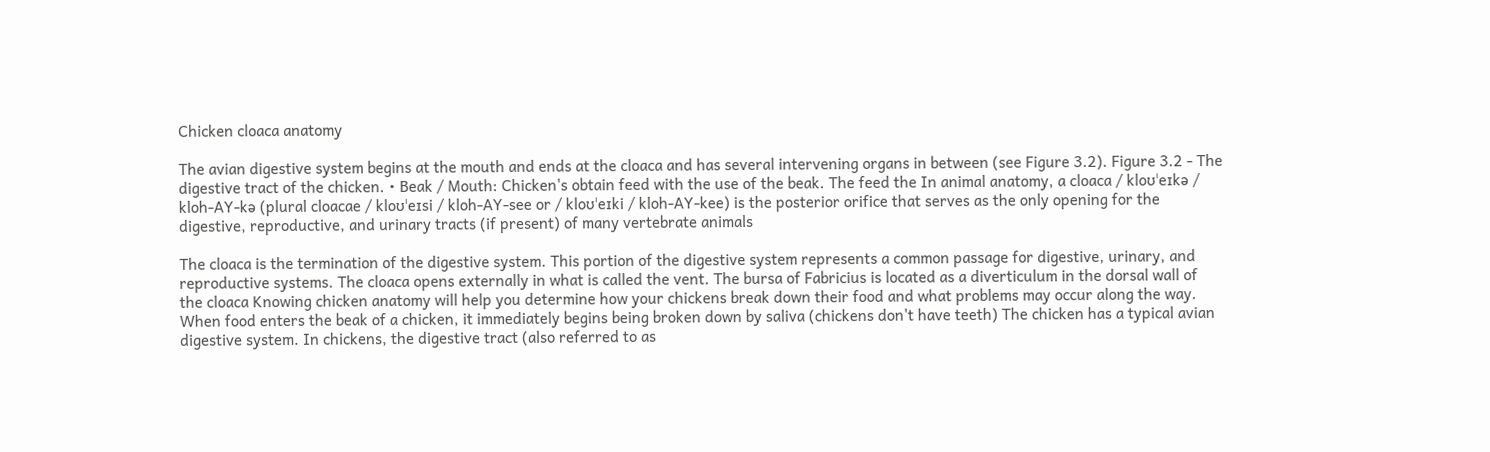Chicken cloaca anatomy

The avian digestive system begins at the mouth and ends at the cloaca and has several intervening organs in between (see Figure 3.2). Figure 3.2 - The digestive tract of the chicken. • Beak / Mouth: Chicken's obtain feed with the use of the beak. The feed the In animal anatomy, a cloaca / kloʊˈeɪkə / kloh-AY-kə (plural cloacae / kloʊˈeɪsi / kloh-AY-see or / kloʊˈeɪki / kloh-AY-kee) is the posterior orifice that serves as the only opening for the digestive, reproductive, and urinary tracts (if present) of many vertebrate animals

The cloaca is the termination of the digestive system. This portion of the digestive system represents a common passage for digestive, urinary, and reproductive systems. The cloaca opens externally in what is called the vent. The bursa of Fabricius is located as a diverticulum in the dorsal wall of the cloaca Knowing chicken anatomy will help you determine how your chickens break down their food and what problems may occur along the way. When food enters the beak of a chicken, it immediately begins being broken down by saliva (chickens don't have teeth) The chicken has a typical avian digestive system. In chickens, the digestive tract (also referred to as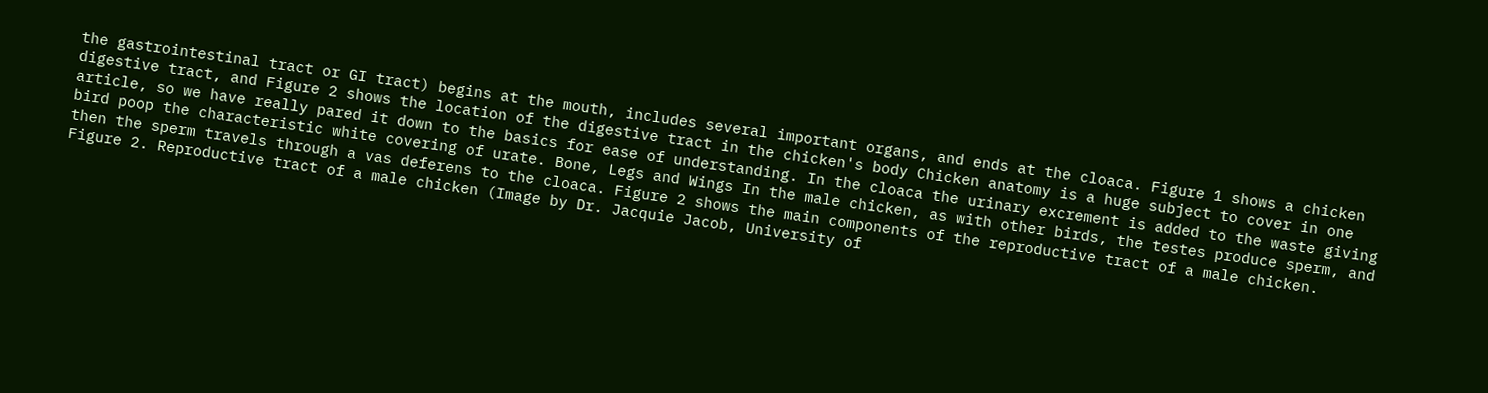the gastrointestinal tract or GI tract) begins at the mouth, includes several important organs, and ends at the cloaca. Figure 1 shows a chicken digestive tract, and Figure 2 shows the location of the digestive tract in the chicken's body Chicken anatomy is a huge subject to cover in one article, so we have really pared it down to the basics for ease of understanding. In the cloaca the urinary excrement is added to the waste giving bird poop the characteristic white covering of urate. Bone, Legs and Wings In the male chicken, as with other birds, the testes produce sperm, and then the sperm travels through a vas deferens to the cloaca. Figure 2 shows the main components of the reproductive tract of a male chicken. Figure 2. Reproductive tract of a male chicken (Image by Dr. Jacquie Jacob, University of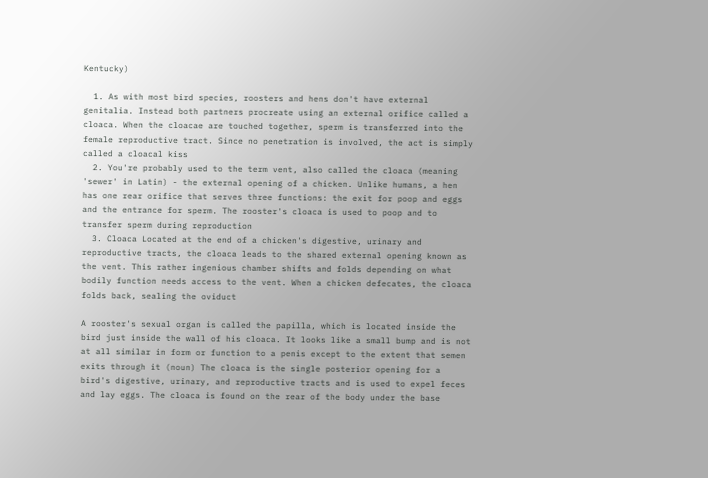Kentucky)

  1. As with most bird species, roosters and hens don't have external genitalia. Instead both partners procreate using an external orifice called a cloaca. When the cloacae are touched together, sperm is transferred into the female reproductive tract. Since no penetration is involved, the act is simply called a cloacal kiss
  2. You're probably used to the term vent, also called the cloaca (meaning 'sewer' in Latin) - the external opening of a chicken. Unlike humans, a hen has one rear orifice that serves three functions: the exit for poop and eggs and the entrance for sperm. The rooster's cloaca is used to poop and to transfer sperm during reproduction
  3. Cloaca Located at the end of a chicken's digestive, urinary and reproductive tracts, the cloaca leads to the shared external opening known as the vent. This rather ingenious chamber shifts and folds depending on what bodily function needs access to the vent. When a chicken defecates, the cloaca folds back, sealing the oviduct

A rooster's sexual organ is called the papilla, which is located inside the bird just inside the wall of his cloaca. It looks like a small bump and is not at all similar in form or function to a penis except to the extent that semen exits through it (noun) The cloaca is the single posterior opening for a bird's digestive, urinary, and reproductive tracts and is used to expel feces and lay eggs. The cloaca is found on the rear of the body under the base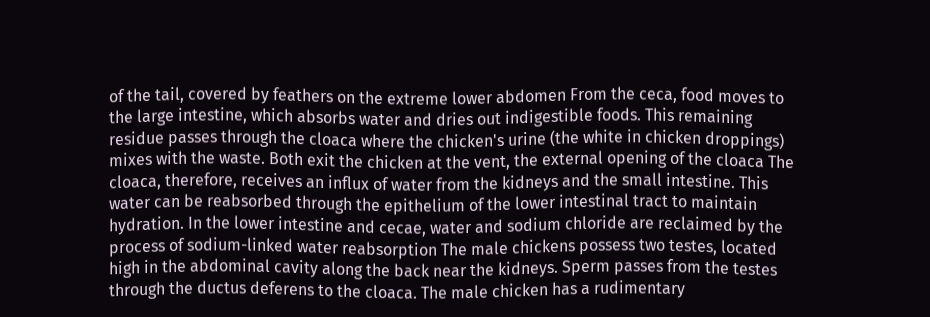of the tail, covered by feathers on the extreme lower abdomen From the ceca, food moves to the large intestine, which absorbs water and dries out indigestible foods. This remaining residue passes through the cloaca where the chicken's urine (the white in chicken droppings) mixes with the waste. Both exit the chicken at the vent, the external opening of the cloaca The cloaca, therefore, receives an influx of water from the kidneys and the small intestine. This water can be reabsorbed through the epithelium of the lower intestinal tract to maintain hydration. In the lower intestine and cecae, water and sodium chloride are reclaimed by the process of sodium-linked water reabsorption The male chickens possess two testes, located high in the abdominal cavity along the back near the kidneys. Sperm passes from the testes through the ductus deferens to the cloaca. The male chicken has a rudimentary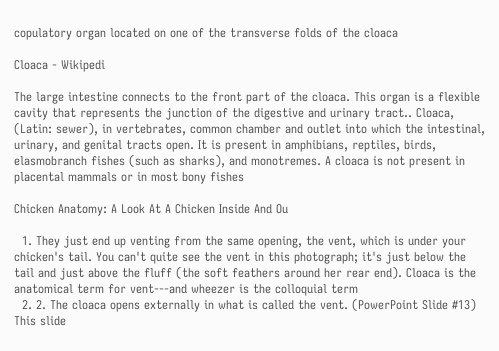copulatory organ located on one of the transverse folds of the cloaca

Cloaca - Wikipedi

The large intestine connects to the front part of the cloaca. This organ is a flexible cavity that represents the junction of the digestive and urinary tract.. Cloaca, (Latin: sewer), in vertebrates, common chamber and outlet into which the intestinal, urinary, and genital tracts open. It is present in amphibians, reptiles, birds, elasmobranch fishes (such as sharks), and monotremes. A cloaca is not present in placental mammals or in most bony fishes

Chicken Anatomy: A Look At A Chicken Inside And Ou

  1. They just end up venting from the same opening, the vent, which is under your chicken's tail. You can't quite see the vent in this photograph; it's just below the tail and just above the fluff (the soft feathers around her rear end). Cloaca is the anatomical term for vent---and wheezer is the colloquial term
  2. 2. The cloaca opens externally in what is called the vent. (PowerPoint Slide #13) This slide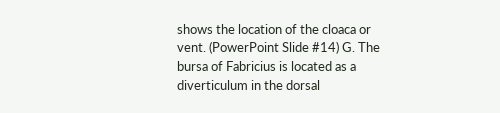shows the location of the cloaca or vent. (PowerPoint Slide #14) G. The bursa of Fabricius is located as a diverticulum in the dorsal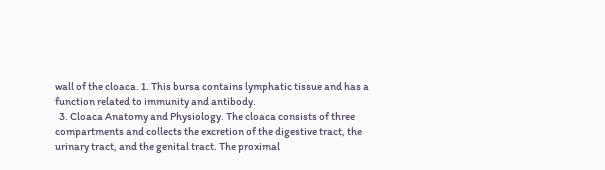wall of the cloaca. 1. This bursa contains lymphatic tissue and has a function related to immunity and antibody.
  3. Cloaca Anatomy and Physiology. The cloaca consists of three compartments and collects the excretion of the digestive tract, the urinary tract, and the genital tract. The proximal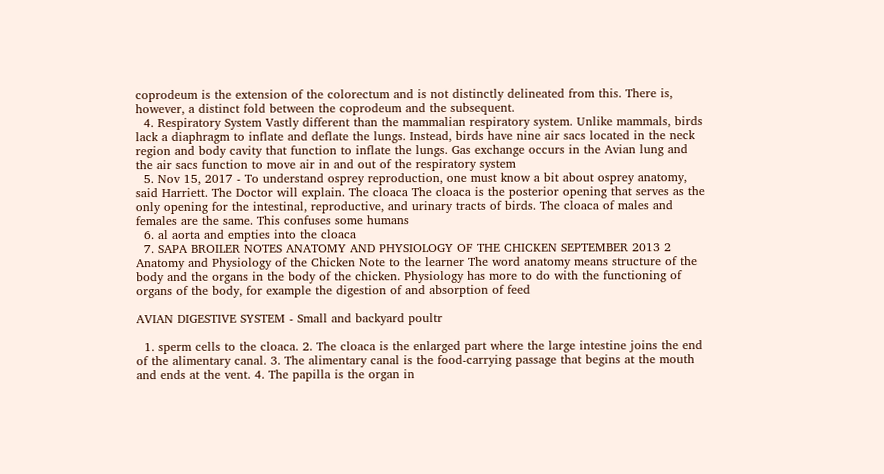coprodeum is the extension of the colorectum and is not distinctly delineated from this. There is, however, a distinct fold between the coprodeum and the subsequent.
  4. Respiratory System Vastly different than the mammalian respiratory system. Unlike mammals, birds lack a diaphragm to inflate and deflate the lungs. Instead, birds have nine air sacs located in the neck region and body cavity that function to inflate the lungs. Gas exchange occurs in the Avian lung and the air sacs function to move air in and out of the respiratory system
  5. Nov 15, 2017 - To understand osprey reproduction, one must know a bit about osprey anatomy, said Harriett. The Doctor will explain. The cloaca The cloaca is the posterior opening that serves as the only opening for the intestinal, reproductive, and urinary tracts of birds. The cloaca of males and females are the same. This confuses some humans
  6. al aorta and empties into the cloaca
  7. SAPA BROILER NOTES ANATOMY AND PHYSIOLOGY OF THE CHICKEN SEPTEMBER 2013 2 Anatomy and Physiology of the Chicken Note to the learner The word anatomy means structure of the body and the organs in the body of the chicken. Physiology has more to do with the functioning of organs of the body, for example the digestion of and absorption of feed

AVIAN DIGESTIVE SYSTEM - Small and backyard poultr

  1. sperm cells to the cloaca. 2. The cloaca is the enlarged part where the large intestine joins the end of the alimentary canal. 3. The alimentary canal is the food-carrying passage that begins at the mouth and ends at the vent. 4. The papilla is the organ in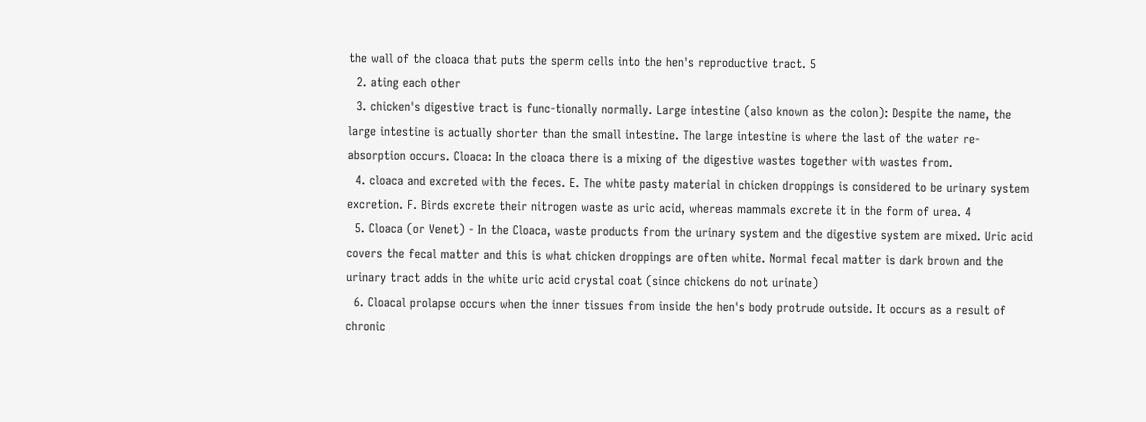the wall of the cloaca that puts the sperm cells into the hen's reproductive tract. 5
  2. ating each other
  3. chicken's digestive tract is func-tionally normally. Large intestine (also known as the colon): Despite the name, the large intestine is actually shorter than the small intestine. The large intestine is where the last of the water re-absorption occurs. Cloaca: In the cloaca there is a mixing of the digestive wastes together with wastes from.
  4. cloaca and excreted with the feces. E. The white pasty material in chicken droppings is considered to be urinary system excretion. F. Birds excrete their nitrogen waste as uric acid, whereas mammals excrete it in the form of urea. 4
  5. Cloaca (or Venet) - In the Cloaca, waste products from the urinary system and the digestive system are mixed. Uric acid covers the fecal matter and this is what chicken droppings are often white. Normal fecal matter is dark brown and the urinary tract adds in the white uric acid crystal coat (since chickens do not urinate)
  6. Cloacal prolapse occurs when the inner tissues from inside the hen's body protrude outside. It occurs as a result of chronic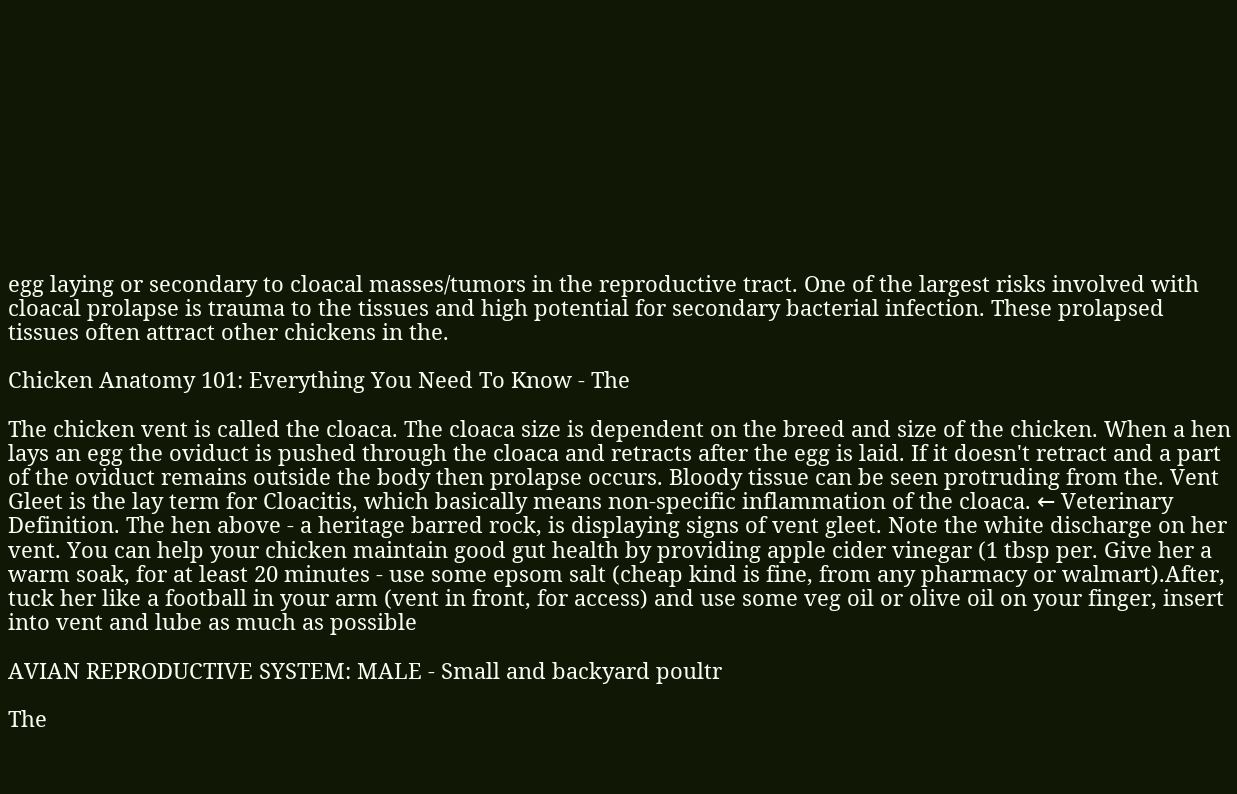egg laying or secondary to cloacal masses/tumors in the reproductive tract. One of the largest risks involved with cloacal prolapse is trauma to the tissues and high potential for secondary bacterial infection. These prolapsed tissues often attract other chickens in the.

Chicken Anatomy 101: Everything You Need To Know - The

The chicken vent is called the cloaca. The cloaca size is dependent on the breed and size of the chicken. When a hen lays an egg the oviduct is pushed through the cloaca and retracts after the egg is laid. If it doesn't retract and a part of the oviduct remains outside the body then prolapse occurs. Bloody tissue can be seen protruding from the. Vent Gleet is the lay term for Cloacitis, which basically means non-specific inflammation of the cloaca. ← Veterinary Definition. The hen above - a heritage barred rock, is displaying signs of vent gleet. Note the white discharge on her vent. You can help your chicken maintain good gut health by providing apple cider vinegar (1 tbsp per. Give her a warm soak, for at least 20 minutes - use some epsom salt (cheap kind is fine, from any pharmacy or walmart).After, tuck her like a football in your arm (vent in front, for access) and use some veg oil or olive oil on your finger, insert into vent and lube as much as possible

AVIAN REPRODUCTIVE SYSTEM: MALE - Small and backyard poultr

The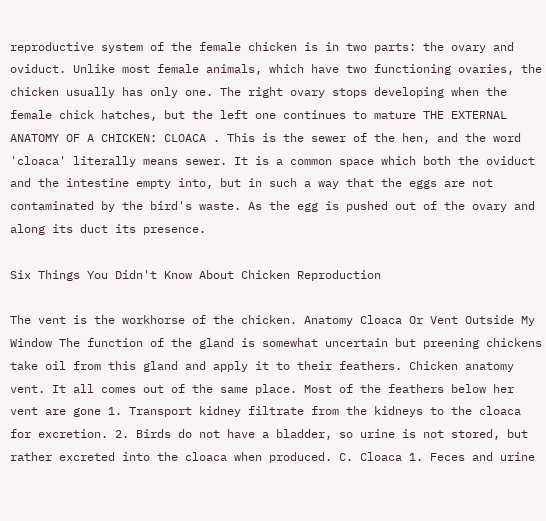reproductive system of the female chicken is in two parts: the ovary and oviduct. Unlike most female animals, which have two functioning ovaries, the chicken usually has only one. The right ovary stops developing when the female chick hatches, but the left one continues to mature THE EXTERNAL ANATOMY OF A CHICKEN: CLOACA . This is the sewer of the hen, and the word 'cloaca' literally means sewer. It is a common space which both the oviduct and the intestine empty into, but in such a way that the eggs are not contaminated by the bird's waste. As the egg is pushed out of the ovary and along its duct its presence.

Six Things You Didn't Know About Chicken Reproduction

The vent is the workhorse of the chicken. Anatomy Cloaca Or Vent Outside My Window The function of the gland is somewhat uncertain but preening chickens take oil from this gland and apply it to their feathers. Chicken anatomy vent. It all comes out of the same place. Most of the feathers below her vent are gone 1. Transport kidney filtrate from the kidneys to the cloaca for excretion. 2. Birds do not have a bladder, so urine is not stored, but rather excreted into the cloaca when produced. C. Cloaca 1. Feces and urine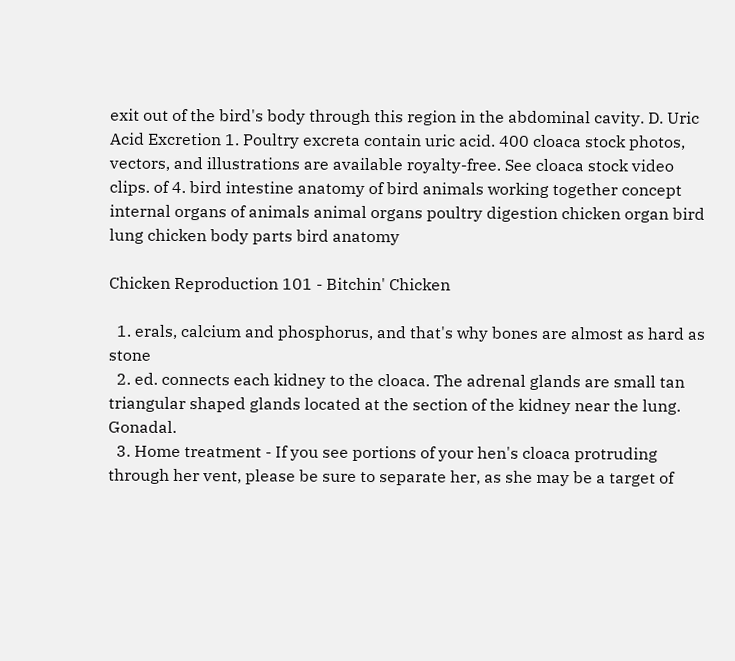exit out of the bird's body through this region in the abdominal cavity. D. Uric Acid Excretion 1. Poultry excreta contain uric acid. 400 cloaca stock photos, vectors, and illustrations are available royalty-free. See cloaca stock video clips. of 4. bird intestine anatomy of bird animals working together concept internal organs of animals animal organs poultry digestion chicken organ bird lung chicken body parts bird anatomy

Chicken Reproduction 101 - Bitchin' Chicken

  1. erals, calcium and phosphorus, and that's why bones are almost as hard as stone
  2. ed. connects each kidney to the cloaca. The adrenal glands are small tan triangular shaped glands located at the section of the kidney near the lung. Gonadal.
  3. Home treatment - If you see portions of your hen's cloaca protruding through her vent, please be sure to separate her, as she may be a target of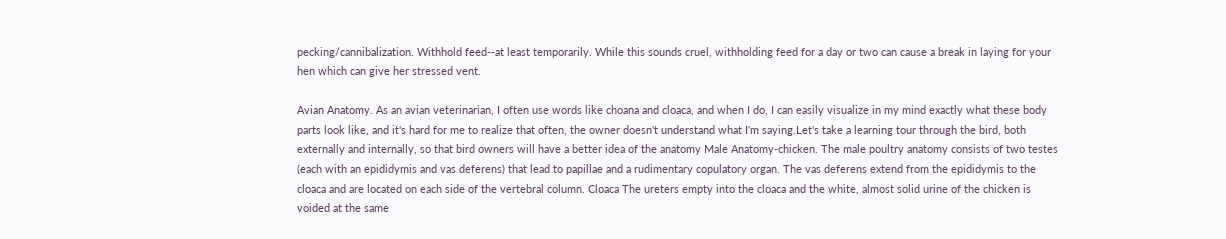pecking/cannibalization. Withhold feed--at least temporarily. While this sounds cruel, withholding feed for a day or two can cause a break in laying for your hen which can give her stressed vent.

Avian Anatomy. As an avian veterinarian, I often use words like choana and cloaca, and when I do, I can easily visualize in my mind exactly what these body parts look like, and it's hard for me to realize that often, the owner doesn't understand what I'm saying.Let's take a learning tour through the bird, both externally and internally, so that bird owners will have a better idea of the anatomy Male Anatomy-chicken. The male poultry anatomy consists of two testes (each with an epididymis and vas deferens) that lead to papillae and a rudimentary copulatory organ. The vas deferens extend from the epididymis to the cloaca and are located on each side of the vertebral column. Cloaca The ureters empty into the cloaca and the white, almost solid urine of the chicken is voided at the same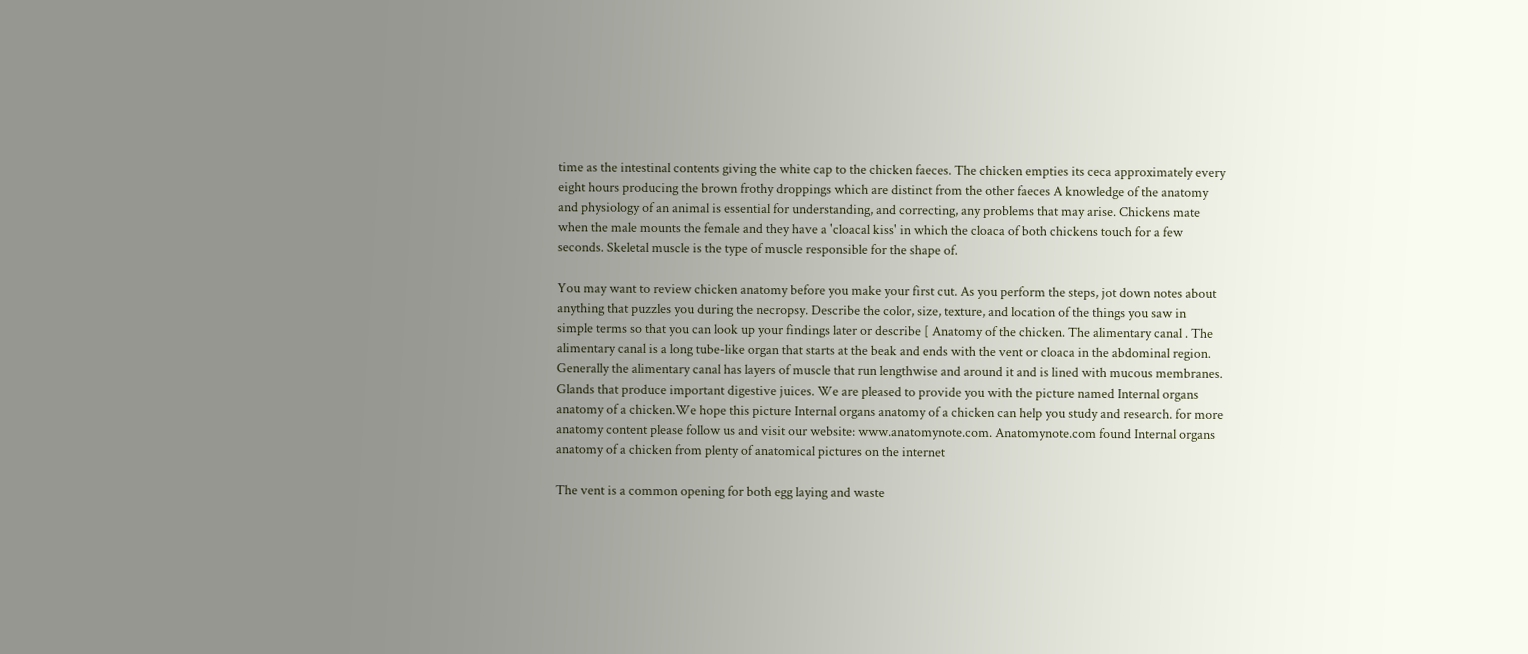time as the intestinal contents giving the white cap to the chicken faeces. The chicken empties its ceca approximately every eight hours producing the brown frothy droppings which are distinct from the other faeces A knowledge of the anatomy and physiology of an animal is essential for understanding, and correcting, any problems that may arise. Chickens mate when the male mounts the female and they have a 'cloacal kiss' in which the cloaca of both chickens touch for a few seconds. Skeletal muscle is the type of muscle responsible for the shape of.

You may want to review chicken anatomy before you make your first cut. As you perform the steps, jot down notes about anything that puzzles you during the necropsy. Describe the color, size, texture, and location of the things you saw in simple terms so that you can look up your findings later or describe [ Anatomy of the chicken. The alimentary canal . The alimentary canal is a long tube-like organ that starts at the beak and ends with the vent or cloaca in the abdominal region. Generally the alimentary canal has layers of muscle that run lengthwise and around it and is lined with mucous membranes. Glands that produce important digestive juices. We are pleased to provide you with the picture named Internal organs anatomy of a chicken.We hope this picture Internal organs anatomy of a chicken can help you study and research. for more anatomy content please follow us and visit our website: www.anatomynote.com. Anatomynote.com found Internal organs anatomy of a chicken from plenty of anatomical pictures on the internet

The vent is a common opening for both egg laying and waste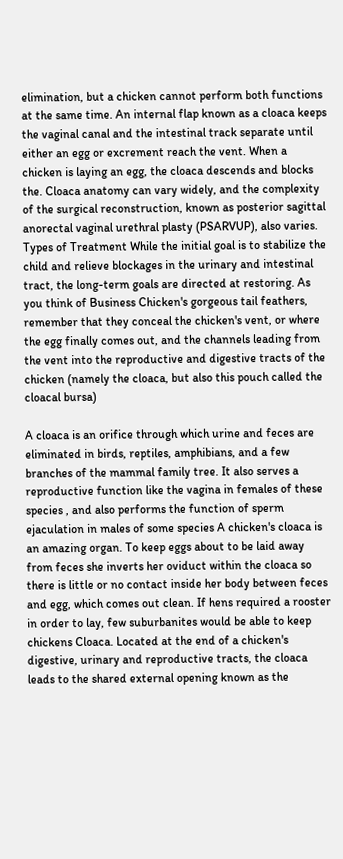elimination, but a chicken cannot perform both functions at the same time. An internal flap known as a cloaca keeps the vaginal canal and the intestinal track separate until either an egg or excrement reach the vent. When a chicken is laying an egg, the cloaca descends and blocks the. Cloaca anatomy can vary widely, and the complexity of the surgical reconstruction, known as posterior sagittal anorectal vaginal urethral plasty (PSARVUP), also varies. Types of Treatment While the initial goal is to stabilize the child and relieve blockages in the urinary and intestinal tract, the long-term goals are directed at restoring. As you think of Business Chicken's gorgeous tail feathers, remember that they conceal the chicken's vent, or where the egg finally comes out, and the channels leading from the vent into the reproductive and digestive tracts of the chicken (namely the cloaca, but also this pouch called the cloacal bursa)

A cloaca is an orifice through which urine and feces are eliminated in birds, reptiles, amphibians, and a few branches of the mammal family tree. It also serves a reproductive function like the vagina in females of these species , and also performs the function of sperm ejaculation in males of some species A chicken's cloaca is an amazing organ. To keep eggs about to be laid away from feces she inverts her oviduct within the cloaca so there is little or no contact inside her body between feces and egg, which comes out clean. If hens required a rooster in order to lay, few suburbanites would be able to keep chickens Cloaca. Located at the end of a chicken's digestive, urinary and reproductive tracts, the cloaca leads to the shared external opening known as the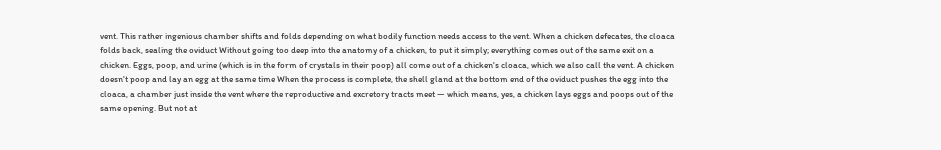vent. This rather ingenious chamber shifts and folds depending on what bodily function needs access to the vent. When a chicken defecates, the cloaca folds back, sealing the oviduct Without going too deep into the anatomy of a chicken, to put it simply; everything comes out of the same exit on a chicken. Eggs, poop, and urine (which is in the form of crystals in their poop) all come out of a chicken's cloaca, which we also call the vent. A chicken doesn't poop and lay an egg at the same time When the process is complete, the shell gland at the bottom end of the oviduct pushes the egg into the cloaca, a chamber just inside the vent where the reproductive and excretory tracts meet — which means, yes, a chicken lays eggs and poops out of the same opening. But not at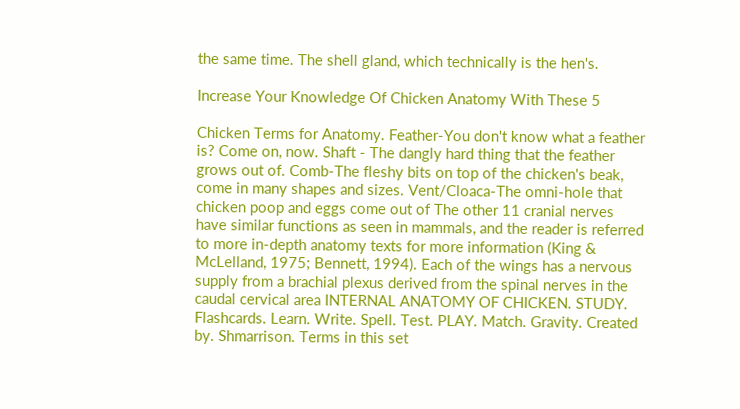the same time. The shell gland, which technically is the hen's.

Increase Your Knowledge Of Chicken Anatomy With These 5

Chicken Terms for Anatomy. Feather-You don't know what a feather is? Come on, now. Shaft - The dangly hard thing that the feather grows out of. Comb-The fleshy bits on top of the chicken's beak, come in many shapes and sizes. Vent/Cloaca-The omni-hole that chicken poop and eggs come out of The other 11 cranial nerves have similar functions as seen in mammals, and the reader is referred to more in-depth anatomy texts for more information (King & McLelland, 1975; Bennett, 1994). Each of the wings has a nervous supply from a brachial plexus derived from the spinal nerves in the caudal cervical area INTERNAL ANATOMY OF CHICKEN. STUDY. Flashcards. Learn. Write. Spell. Test. PLAY. Match. Gravity. Created by. Shmarrison. Terms in this set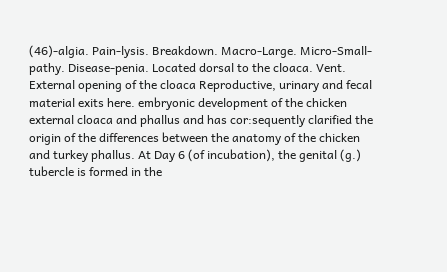(46)-algia. Pain-lysis. Breakdown. Macro-Large. Micro-Small-pathy. Disease-penia. Located dorsal to the cloaca. Vent. External opening of the cloaca Reproductive, urinary and fecal material exits here. embryonic development of the chicken external cloaca and phallus and has cor:sequently clarified the origin of the differences between the anatomy of the chicken and turkey phallus. At Day 6 (of incubation), the genital (g.) tubercle is formed in the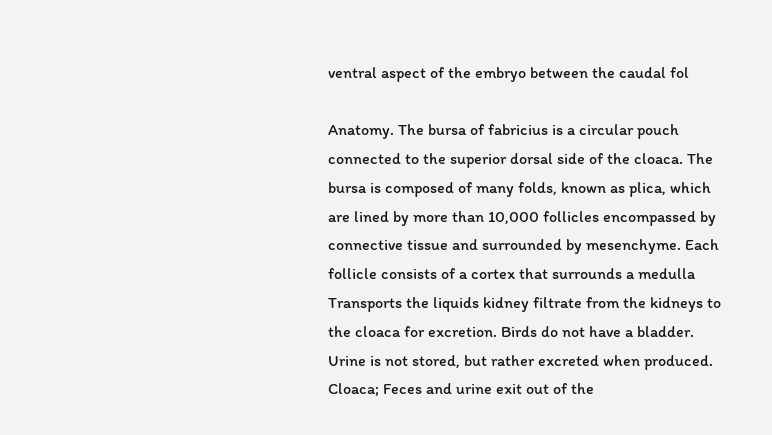ventral aspect of the embryo between the caudal fol

Anatomy. The bursa of fabricius is a circular pouch connected to the superior dorsal side of the cloaca. The bursa is composed of many folds, known as plica, which are lined by more than 10,000 follicles encompassed by connective tissue and surrounded by mesenchyme. Each follicle consists of a cortex that surrounds a medulla Transports the liquids kidney filtrate from the kidneys to the cloaca for excretion. Birds do not have a bladder. Urine is not stored, but rather excreted when produced. Cloaca; Feces and urine exit out of the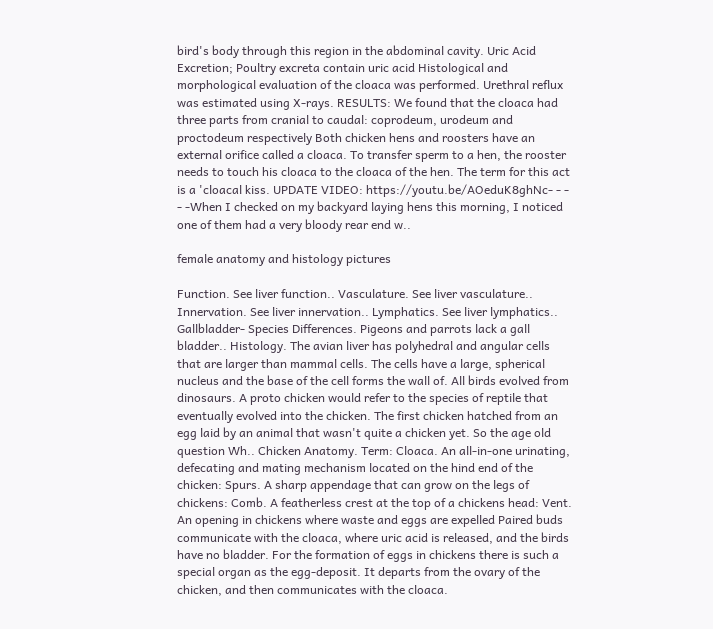bird's body through this region in the abdominal cavity. Uric Acid Excretion; Poultry excreta contain uric acid Histological and morphological evaluation of the cloaca was performed. Urethral reflux was estimated using X-rays. RESULTS: We found that the cloaca had three parts from cranial to caudal: coprodeum, urodeum and proctodeum respectively Both chicken hens and roosters have an external orifice called a cloaca. To transfer sperm to a hen, the rooster needs to touch his cloaca to the cloaca of the hen. The term for this act is a 'cloacal kiss. UPDATE VIDEO: https://youtu.be/AOeduK8ghNc- - - - -When I checked on my backyard laying hens this morning, I noticed one of them had a very bloody rear end w..

female anatomy and histology pictures

Function. See liver function.. Vasculature. See liver vasculature.. Innervation. See liver innervation.. Lymphatics. See liver lymphatics.. Gallbladder- Species Differences. Pigeons and parrots lack a gall bladder.. Histology. The avian liver has polyhedral and angular cells that are larger than mammal cells. The cells have a large, spherical nucleus and the base of the cell forms the wall of. All birds evolved from dinosaurs. A proto chicken would refer to the species of reptile that eventually evolved into the chicken. The first chicken hatched from an egg laid by an animal that wasn't quite a chicken yet. So the age old question Wh.. Chicken Anatomy. Term: Cloaca. An all-in-one urinating, defecating and mating mechanism located on the hind end of the chicken: Spurs. A sharp appendage that can grow on the legs of chickens: Comb. A featherless crest at the top of a chickens head: Vent. An opening in chickens where waste and eggs are expelled Paired buds communicate with the cloaca, where uric acid is released, and the birds have no bladder. For the formation of eggs in chickens there is such a special organ as the egg-deposit. It departs from the ovary of the chicken, and then communicates with the cloaca.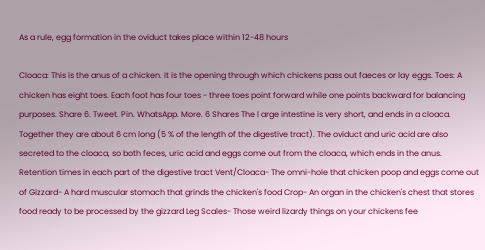As a rule, egg formation in the oviduct takes place within 12-48 hours

Cloaca: This is the anus of a chicken. It is the opening through which chickens pass out faeces or lay eggs. Toes: A chicken has eight toes. Each foot has four toes - three toes point forward while one points backward for balancing purposes. Share 6. Tweet. Pin. WhatsApp. More. 6 Shares The l arge intestine is very short, and ends in a cloaca. Together they are about 6 cm long (5 % of the length of the digestive tract). The oviduct and uric acid are also secreted to the cloaca, so both feces, uric acid and eggs come out from the cloaca, which ends in the anus. Retention times in each part of the digestive tract Vent/Cloaca- The omni-hole that chicken poop and eggs come out of Gizzard- A hard muscular stomach that grinds the chicken's food Crop- An organ in the chicken's chest that stores food ready to be processed by the gizzard Leg Scales- Those weird lizardy things on your chickens fee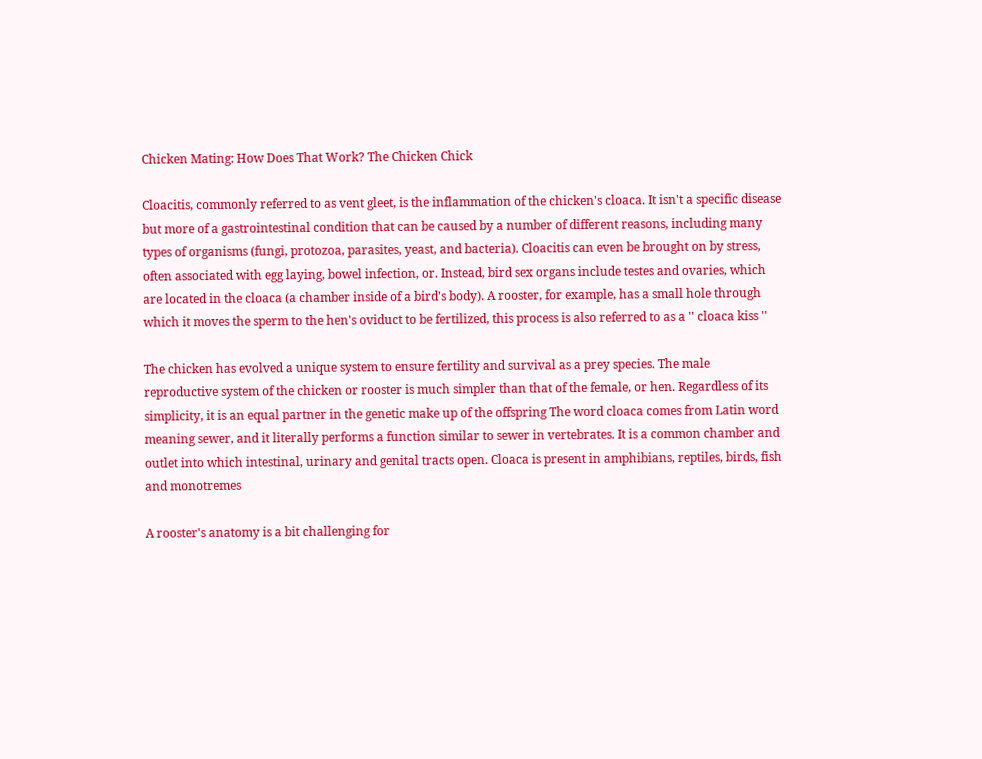Chicken Mating: How Does That Work? The Chicken Chick

Cloacitis, commonly referred to as vent gleet, is the inflammation of the chicken's cloaca. It isn't a specific disease but more of a gastrointestinal condition that can be caused by a number of different reasons, including many types of organisms (fungi, protozoa, parasites, yeast, and bacteria). Cloacitis can even be brought on by stress, often associated with egg laying, bowel infection, or. Instead, bird sex organs include testes and ovaries, which are located in the cloaca (a chamber inside of a bird's body). A rooster, for example, has a small hole through which it moves the sperm to the hen's oviduct to be fertilized, this process is also referred to as a '' cloaca kiss ''

The chicken has evolved a unique system to ensure fertility and survival as a prey species. The male reproductive system of the chicken or rooster is much simpler than that of the female, or hen. Regardless of its simplicity, it is an equal partner in the genetic make up of the offspring The word cloaca comes from Latin word meaning sewer, and it literally performs a function similar to sewer in vertebrates. It is a common chamber and outlet into which intestinal, urinary and genital tracts open. Cloaca is present in amphibians, reptiles, birds, fish and monotremes

A rooster's anatomy is a bit challenging for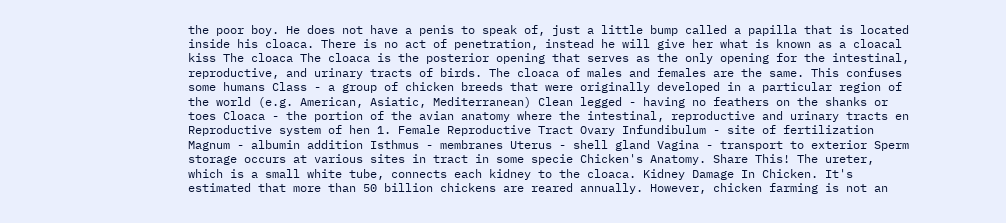the poor boy. He does not have a penis to speak of, just a little bump called a papilla that is located inside his cloaca. There is no act of penetration, instead he will give her what is known as a cloacal kiss The cloaca The cloaca is the posterior opening that serves as the only opening for the intestinal, reproductive, and urinary tracts of birds. The cloaca of males and females are the same. This confuses some humans Class - a group of chicken breeds that were originally developed in a particular region of the world (e.g. American, Asiatic, Mediterranean) Clean legged - having no feathers on the shanks or toes Cloaca - the portion of the avian anatomy where the intestinal, reproductive and urinary tracts en Reproductive system of hen 1. Female Reproductive Tract Ovary Infundibulum - site of fertilization Magnum - albumin addition Isthmus - membranes Uterus - shell gland Vagina - transport to exterior Sperm storage occurs at various sites in tract in some specie Chicken's Anatomy. Share This! The ureter, which is a small white tube, connects each kidney to the cloaca. Kidney Damage In Chicken. It's estimated that more than 50 billion chickens are reared annually. However, chicken farming is not an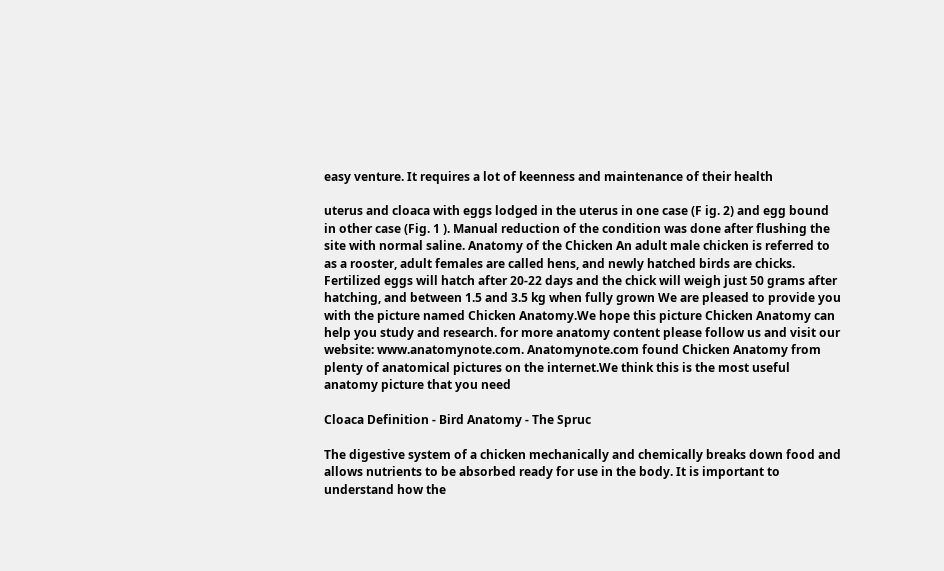easy venture. It requires a lot of keenness and maintenance of their health

uterus and cloaca with eggs lodged in the uterus in one case (F ig. 2) and egg bound in other case (Fig. 1 ). Manual reduction of the condition was done after flushing the site with normal saline. Anatomy of the Chicken An adult male chicken is referred to as a rooster, adult females are called hens, and newly hatched birds are chicks. Fertilized eggs will hatch after 20-22 days and the chick will weigh just 50 grams after hatching, and between 1.5 and 3.5 kg when fully grown We are pleased to provide you with the picture named Chicken Anatomy.We hope this picture Chicken Anatomy can help you study and research. for more anatomy content please follow us and visit our website: www.anatomynote.com. Anatomynote.com found Chicken Anatomy from plenty of anatomical pictures on the internet.We think this is the most useful anatomy picture that you need

Cloaca Definition - Bird Anatomy - The Spruc

The digestive system of a chicken mechanically and chemically breaks down food and allows nutrients to be absorbed ready for use in the body. It is important to understand how the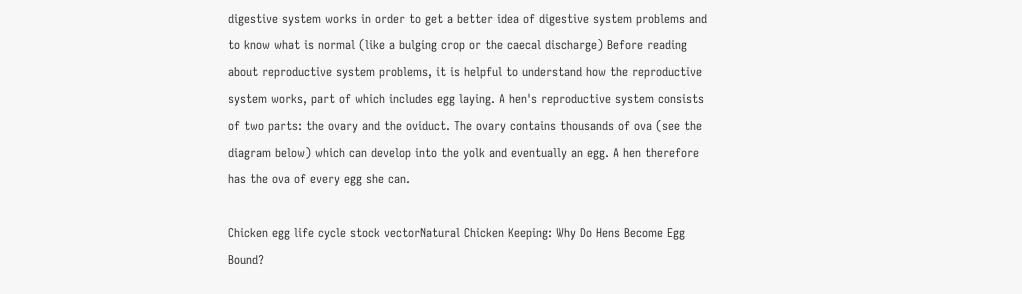digestive system works in order to get a better idea of digestive system problems and to know what is normal (like a bulging crop or the caecal discharge) Before reading about reproductive system problems, it is helpful to understand how the reproductive system works, part of which includes egg laying. A hen's reproductive system consists of two parts: the ovary and the oviduct. The ovary contains thousands of ova (see the diagram below) which can develop into the yolk and eventually an egg. A hen therefore has the ova of every egg she can.

Chicken egg life cycle stock vectorNatural Chicken Keeping: Why Do Hens Become Egg Bound?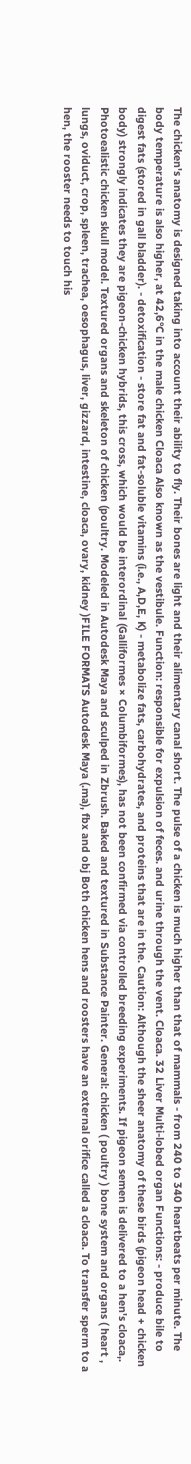The chicken's anatomy is designed taking into account their ability to fly. Their bones are light and their alimentary canal short. The pulse of a chicken is much higher than that of mammals - from 240 to 340 heartbeats per minute. The body temperature is also higher, at 42,6°C in the male chicken Cloaca Also known as the vestibule. Function: responsible for expulsion of feces. and urine through the vent. Cloaca. 32 Liver Multi-lobed organ Functions: - produce bile to digest fats (stored in gall bladder). - detoxification - store fat and fat-soluble vitamins (i.e., A,D,E, K) - metabolize fats, carbohydrates, and proteins that are in the. Caution: Although the sheer anatomy of these birds (pigeon head + chicken body) strongly indicates they are pigeon-chicken hybrids, this cross, which would be interordinal (Galliformes × Columbiformes), has not been confirmed via controlled breeding experiments. If pigeon semen is delivered to a hen's cloaca,. Photoealistic chicken skull model. Textured organs and skeleton of chicken (poultry. Modeled in Autodesk Maya and sculped in Zbrush. Baked and textured in Substance Painter. General: chicken ( poultry ) bone system and organs ( heart , lungs, oviduct, crop, spleen, trachea, oesophagus, liver, gizzard, intestine, cloaca, ovary, kidney )FILE FORMATS Autodesk Maya (.ma), fbx and obj Both chicken hens and roosters have an external orifice called a cloaca. To transfer sperm to a hen, the rooster needs to touch his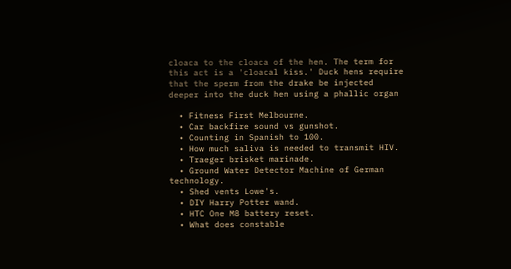cloaca to the cloaca of the hen. The term for this act is a 'cloacal kiss.' Duck hens require that the sperm from the drake be injected deeper into the duck hen using a phallic organ

  • Fitness First Melbourne.
  • Car backfire sound vs gunshot.
  • Counting in Spanish to 100.
  • How much saliva is needed to transmit HIV.
  • Traeger brisket marinade.
  • Ground Water Detector Machine of German technology.
  • Shed vents Lowe's.
  • DIY Harry Potter wand.
  • HTC One M8 battery reset.
  • What does constable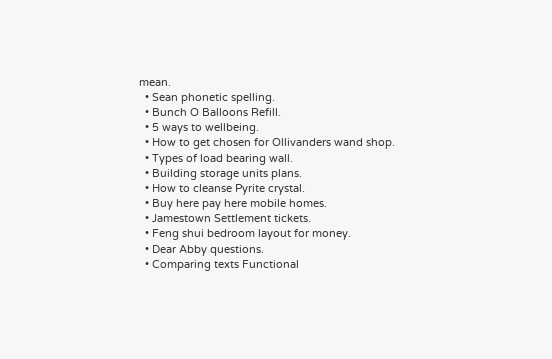mean.
  • Sean phonetic spelling.
  • Bunch O Balloons Refill.
  • 5 ways to wellbeing.
  • How to get chosen for Ollivanders wand shop.
  • Types of load bearing wall.
  • Building storage units plans.
  • How to cleanse Pyrite crystal.
  • Buy here pay here mobile homes.
  • Jamestown Settlement tickets.
  • Feng shui bedroom layout for money.
  • Dear Abby questions.
  • Comparing texts Functional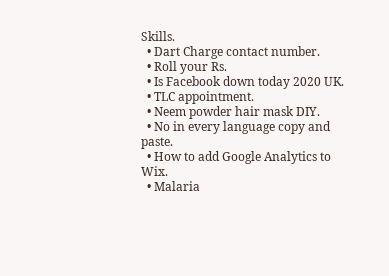Skills.
  • Dart Charge contact number.
  • Roll your Rs.
  • Is Facebook down today 2020 UK.
  • TLC appointment.
  • Neem powder hair mask DIY.
  • No in every language copy and paste.
  • How to add Google Analytics to Wix.
  • Malaria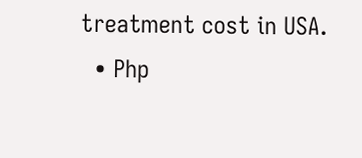treatment cost in USA.
  • Php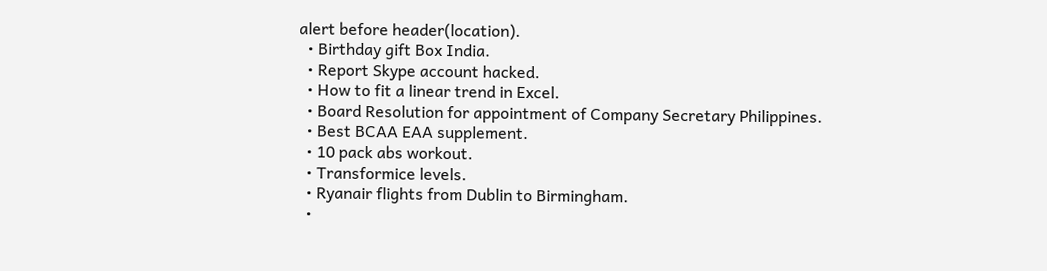alert before header(location).
  • Birthday gift Box India.
  • Report Skype account hacked.
  • How to fit a linear trend in Excel.
  • Board Resolution for appointment of Company Secretary Philippines.
  • Best BCAA EAA supplement.
  • 10 pack abs workout.
  • Transformice levels.
  • Ryanair flights from Dublin to Birmingham.
  •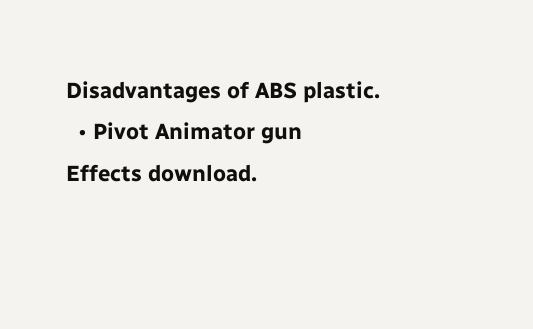Disadvantages of ABS plastic.
  • Pivot Animator gun Effects download.